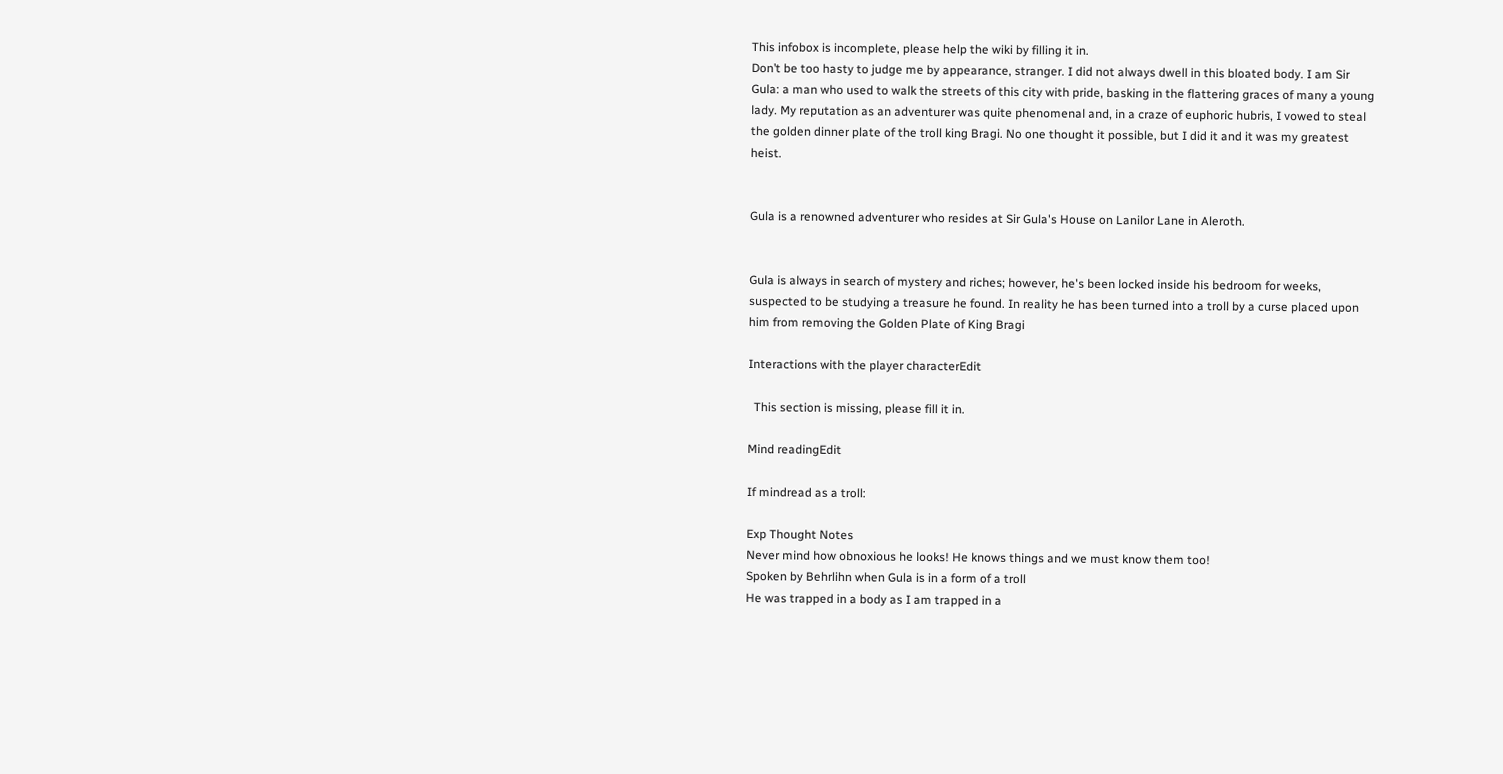This infobox is incomplete, please help the wiki by filling it in.
Don’t be too hasty to judge me by appearance, stranger. I did not always dwell in this bloated body. I am Sir Gula: a man who used to walk the streets of this city with pride, basking in the flattering graces of many a young lady. My reputation as an adventurer was quite phenomenal and, in a craze of euphoric hubris, I vowed to steal the golden dinner plate of the troll king Bragi. No one thought it possible, but I did it and it was my greatest heist.


Gula is a renowned adventurer who resides at Sir Gula's House on Lanilor Lane in Aleroth.


Gula is always in search of mystery and riches; however, he's been locked inside his bedroom for weeks, suspected to be studying a treasure he found. In reality he has been turned into a troll by a curse placed upon him from removing the Golden Plate of King Bragi

Interactions with the player characterEdit

  This section is missing, please fill it in.

Mind readingEdit

If mindread as a troll:

Exp Thought Notes
Never mind how obnoxious he looks! He knows things and we must know them too!
Spoken by Behrlihn when Gula is in a form of a troll
He was trapped in a body as I am trapped in a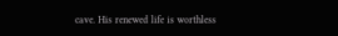cave. His renewed life is worthless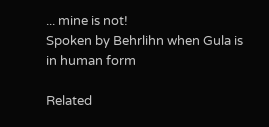... mine is not!
Spoken by Behrlihn when Gula is in human form

Related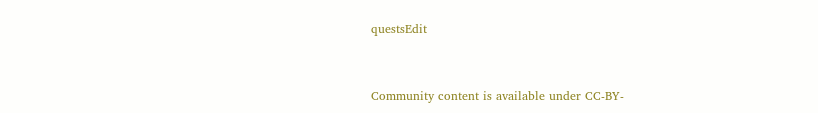questsEdit


Community content is available under CC-BY-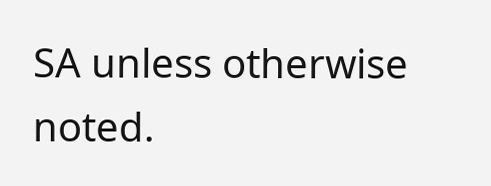SA unless otherwise noted.